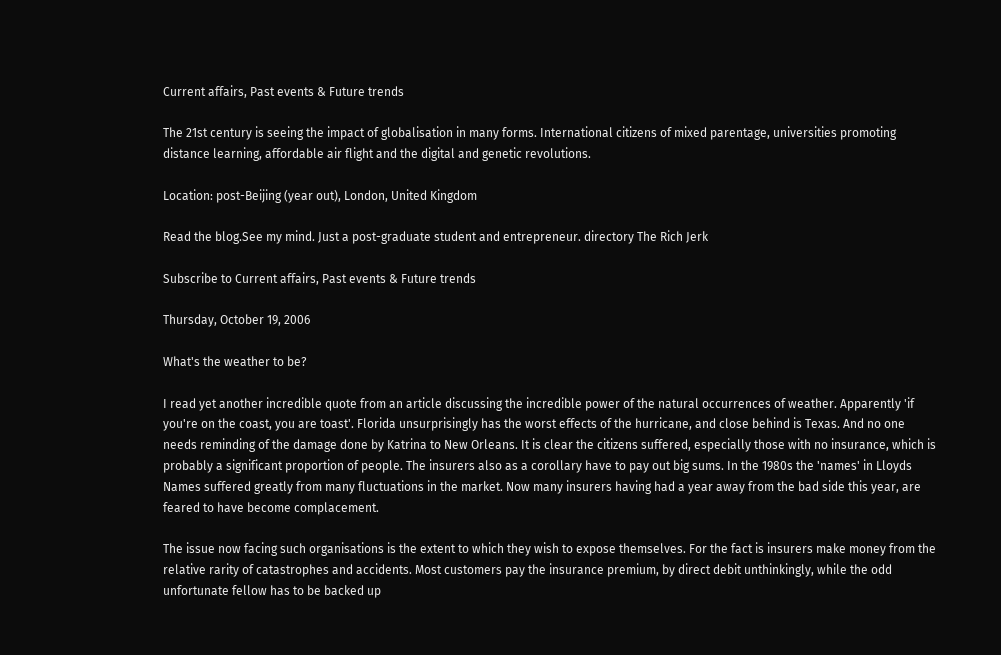Current affairs, Past events & Future trends

The 21st century is seeing the impact of globalisation in many forms. International citizens of mixed parentage, universities promoting distance learning, affordable air flight and the digital and genetic revolutions.

Location: post-Beijing (year out), London, United Kingdom

Read the blog.See my mind. Just a post-graduate student and entrepreneur. directory The Rich Jerk

Subscribe to Current affairs, Past events & Future trends

Thursday, October 19, 2006

What's the weather to be?

I read yet another incredible quote from an article discussing the incredible power of the natural occurrences of weather. Apparently 'if you're on the coast, you are toast'. Florida unsurprisingly has the worst effects of the hurricane, and close behind is Texas. And no one needs reminding of the damage done by Katrina to New Orleans. It is clear the citizens suffered, especially those with no insurance, which is probably a significant proportion of people. The insurers also as a corollary have to pay out big sums. In the 1980s the 'names' in Lloyds Names suffered greatly from many fluctuations in the market. Now many insurers having had a year away from the bad side this year, are feared to have become complacement.

The issue now facing such organisations is the extent to which they wish to expose themselves. For the fact is insurers make money from the relative rarity of catastrophes and accidents. Most customers pay the insurance premium, by direct debit unthinkingly, while the odd unfortunate fellow has to be backed up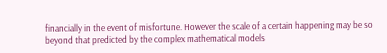financially in the event of misfortune. However the scale of a certain happening may be so beyond that predicted by the complex mathematical models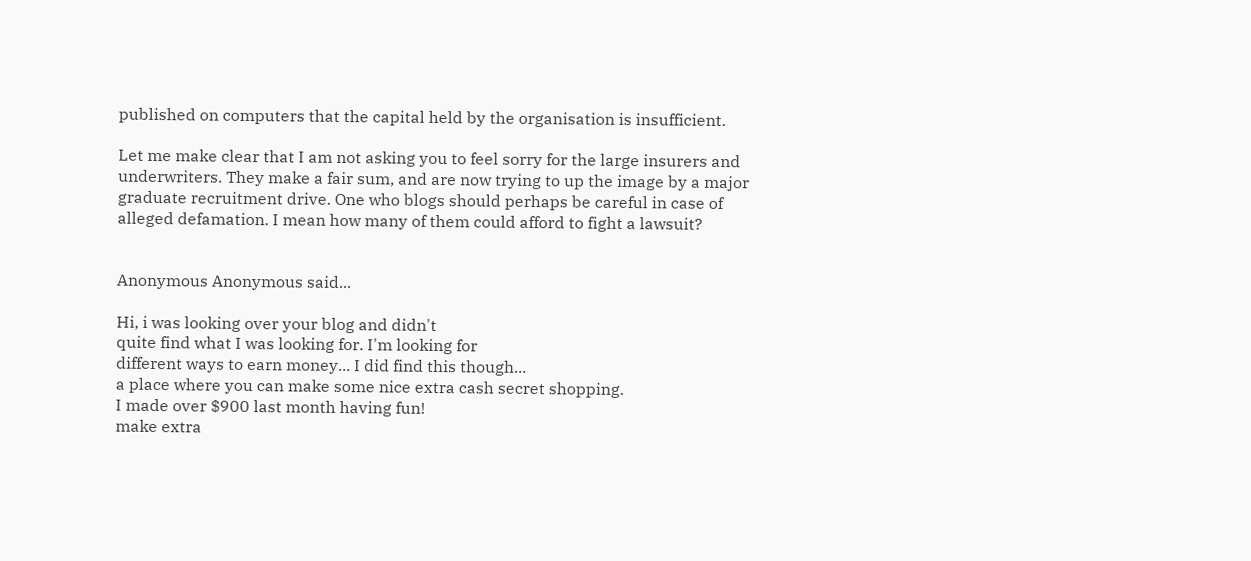published on computers that the capital held by the organisation is insufficient.

Let me make clear that I am not asking you to feel sorry for the large insurers and underwriters. They make a fair sum, and are now trying to up the image by a major graduate recruitment drive. One who blogs should perhaps be careful in case of alleged defamation. I mean how many of them could afford to fight a lawsuit?


Anonymous Anonymous said...

Hi, i was looking over your blog and didn't
quite find what I was looking for. I'm looking for
different ways to earn money... I did find this though...
a place where you can make some nice extra cash secret shopping.
I made over $900 last month having fun!
make extra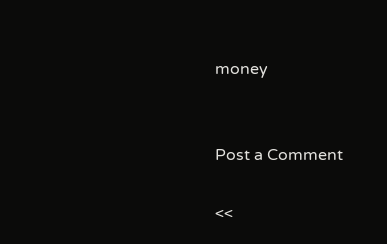money


Post a Comment

<<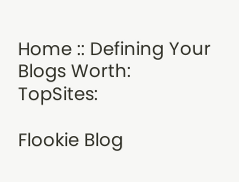Home :: Defining Your Blogs Worth: TopSites:

Flookie Blog